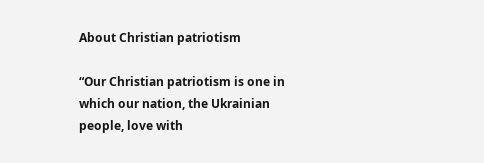About Christian patriotism

“Our Christian patriotism is one in which our nation, the Ukrainian people, love with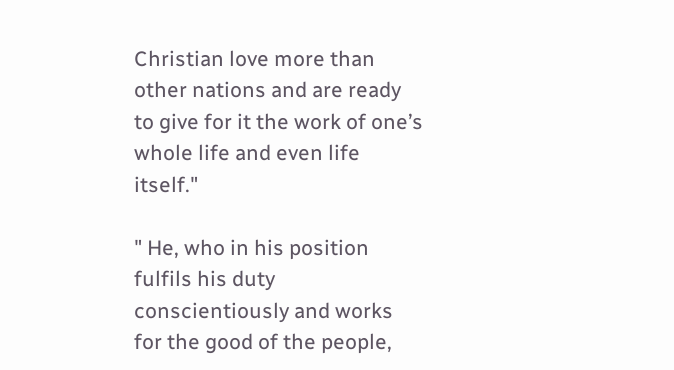Christian love more than other nations and are ready to give for it the work of one’s whole life and even life itself."

" He, who in his position fulfils his duty conscientiously and works for the good of the people,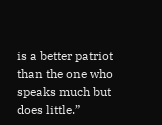is a better patriot than the one who speaks much but does little.”